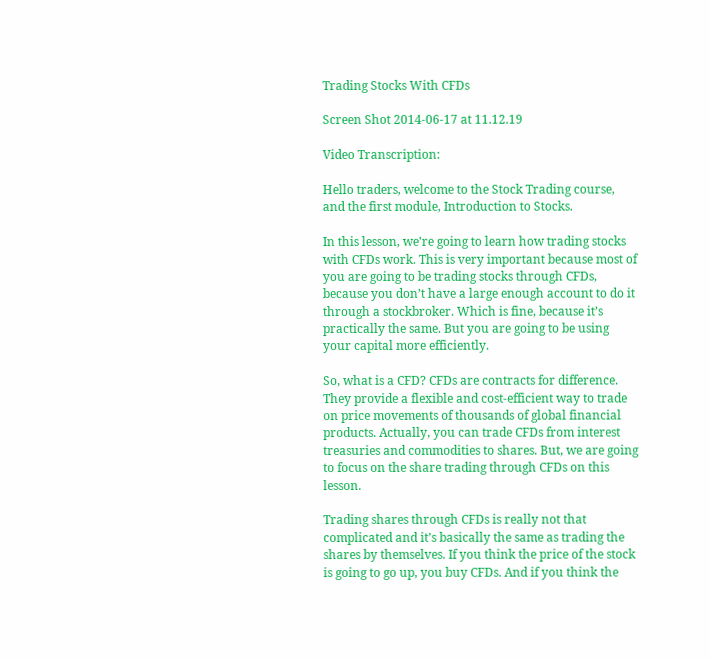Trading Stocks With CFDs

Screen Shot 2014-06-17 at 11.12.19

Video Transcription:

Hello traders, welcome to the Stock Trading course, and the first module, Introduction to Stocks.

In this lesson, we’re going to learn how trading stocks with CFDs work. This is very important because most of you are going to be trading stocks through CFDs, because you don’t have a large enough account to do it through a stockbroker. Which is fine, because it’s practically the same. But you are going to be using your capital more efficiently.

So, what is a CFD? CFDs are contracts for difference. They provide a flexible and cost-efficient way to trade on price movements of thousands of global financial products. Actually, you can trade CFDs from interest treasuries and commodities to shares. But, we are going to focus on the share trading through CFDs on this lesson.

Trading shares through CFDs is really not that complicated and it’s basically the same as trading the shares by themselves. If you think the price of the stock is going to go up, you buy CFDs. And if you think the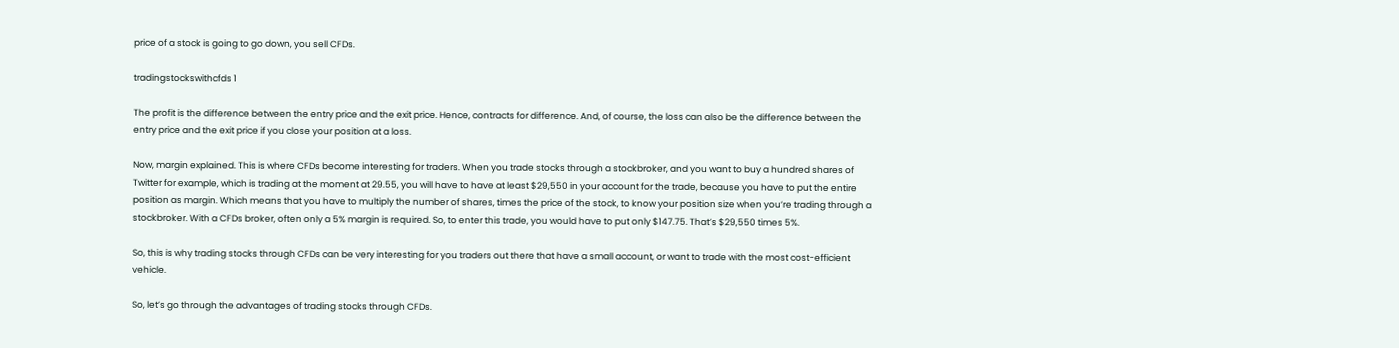price of a stock is going to go down, you sell CFDs.

tradingstockswithcfds 1

The profit is the difference between the entry price and the exit price. Hence, contracts for difference. And, of course, the loss can also be the difference between the entry price and the exit price if you close your position at a loss.

Now, margin explained. This is where CFDs become interesting for traders. When you trade stocks through a stockbroker, and you want to buy a hundred shares of Twitter for example, which is trading at the moment at 29.55, you will have to have at least $29,550 in your account for the trade, because you have to put the entire position as margin. Which means that you have to multiply the number of shares, times the price of the stock, to know your position size when you’re trading through a stockbroker. With a CFDs broker, often only a 5% margin is required. So, to enter this trade, you would have to put only $147.75. That’s $29,550 times 5%.

So, this is why trading stocks through CFDs can be very interesting for you traders out there that have a small account, or want to trade with the most cost-efficient vehicle.

So, let’s go through the advantages of trading stocks through CFDs.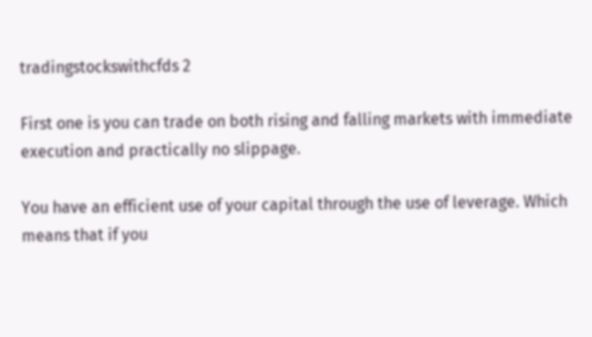tradingstockswithcfds 2

First one is you can trade on both rising and falling markets with immediate execution and practically no slippage.

You have an efficient use of your capital through the use of leverage. Which means that if you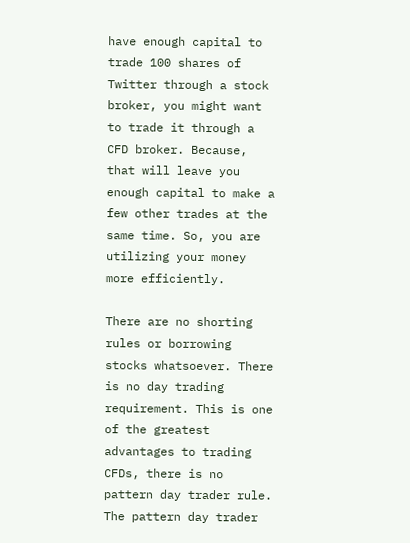have enough capital to trade 100 shares of Twitter through a stock broker, you might want to trade it through a CFD broker. Because, that will leave you enough capital to make a few other trades at the same time. So, you are utilizing your money more efficiently.

There are no shorting rules or borrowing stocks whatsoever. There is no day trading requirement. This is one of the greatest advantages to trading CFDs, there is no pattern day trader rule. The pattern day trader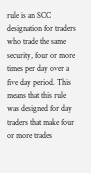rule is an SCC designation for traders who trade the same security, four or more times per day over a five day period. This means that this rule was designed for day traders that make four or more trades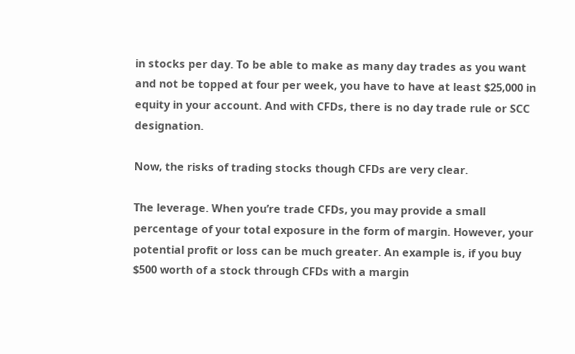in stocks per day. To be able to make as many day trades as you want and not be topped at four per week, you have to have at least $25,000 in equity in your account. And with CFDs, there is no day trade rule or SCC designation.

Now, the risks of trading stocks though CFDs are very clear.

The leverage. When you’re trade CFDs, you may provide a small percentage of your total exposure in the form of margin. However, your potential profit or loss can be much greater. An example is, if you buy $500 worth of a stock through CFDs with a margin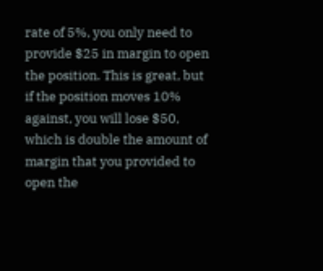rate of 5%, you only need to provide $25 in margin to open the position. This is great, but if the position moves 10% against, you will lose $50, which is double the amount of margin that you provided to open the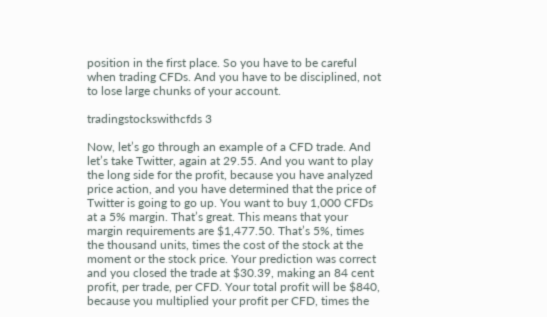position in the first place. So you have to be careful when trading CFDs. And you have to be disciplined, not to lose large chunks of your account.

tradingstockswithcfds 3

Now, let’s go through an example of a CFD trade. And let’s take Twitter, again at 29.55. And you want to play the long side for the profit, because you have analyzed price action, and you have determined that the price of Twitter is going to go up. You want to buy 1,000 CFDs at a 5% margin. That’s great. This means that your margin requirements are $1,477.50. That’s 5%, times the thousand units, times the cost of the stock at the moment or the stock price. Your prediction was correct and you closed the trade at $30.39, making an 84 cent profit, per trade, per CFD. Your total profit will be $840, because you multiplied your profit per CFD, times the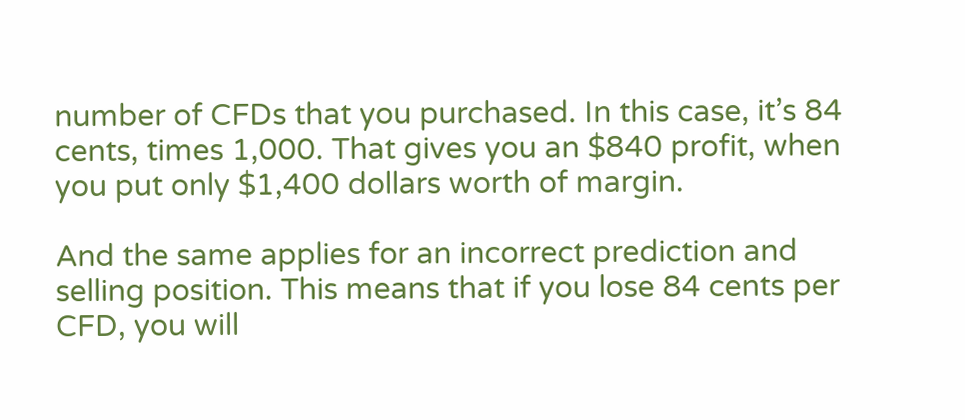number of CFDs that you purchased. In this case, it’s 84 cents, times 1,000. That gives you an $840 profit, when you put only $1,400 dollars worth of margin.

And the same applies for an incorrect prediction and selling position. This means that if you lose 84 cents per CFD, you will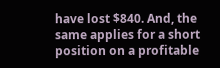have lost $840. And, the same applies for a short position on a profitable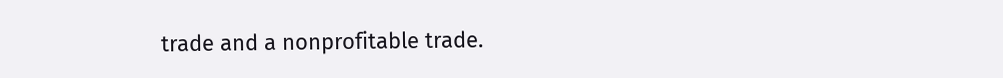trade and a nonprofitable trade.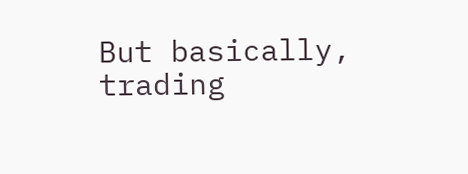But basically, trading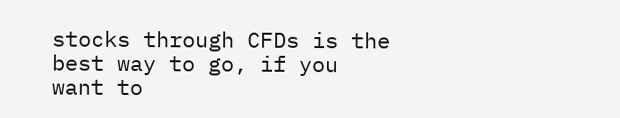stocks through CFDs is the best way to go, if you want to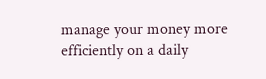manage your money more efficiently on a daily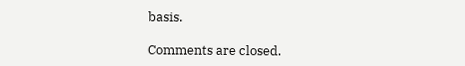basis.

Comments are closed.